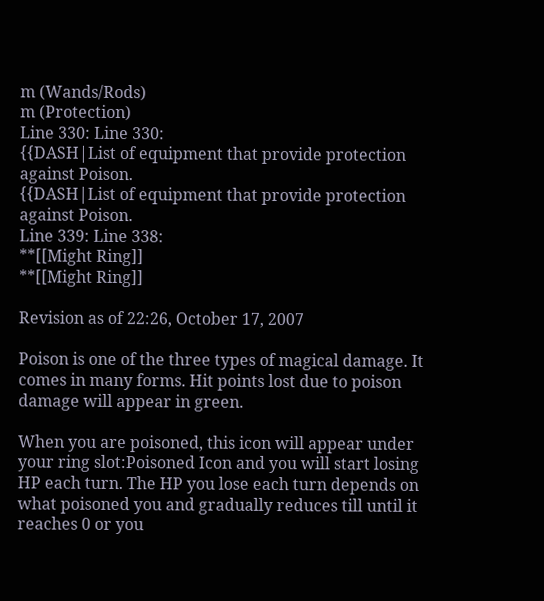m (Wands/Rods)
m (Protection)
Line 330: Line 330:
{{DASH|List of equipment that provide protection against Poison.
{{DASH|List of equipment that provide protection against Poison.
Line 339: Line 338:
**[[Might Ring]]
**[[Might Ring]]

Revision as of 22:26, October 17, 2007

Poison is one of the three types of magical damage. It comes in many forms. Hit points lost due to poison damage will appear in green.

When you are poisoned, this icon will appear under your ring slot:Poisoned Icon and you will start losing HP each turn. The HP you lose each turn depends on what poisoned you and gradually reduces till until it reaches 0 or you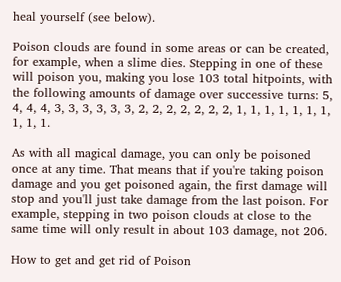heal yourself (see below).

Poison clouds are found in some areas or can be created, for example, when a slime dies. Stepping in one of these will poison you, making you lose 103 total hitpoints, with the following amounts of damage over successive turns: 5, 4, 4, 4, 3, 3, 3, 3, 3, 3, 2, 2, 2, 2, 2, 2, 2, 1, 1, 1, 1, 1, 1, 1, 1, 1, 1.

As with all magical damage, you can only be poisoned once at any time. That means that if you're taking poison damage and you get poisoned again, the first damage will stop and you'll just take damage from the last poison. For example, stepping in two poison clouds at close to the same time will only result in about 103 damage, not 206.

How to get and get rid of Poison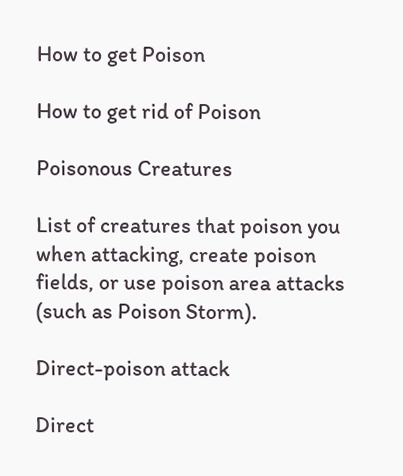How to get Poison

How to get rid of Poison

Poisonous Creatures

List of creatures that poison you when attacking, create poison fields, or use poison area attacks (such as Poison Storm).

Direct-poison attack

Direct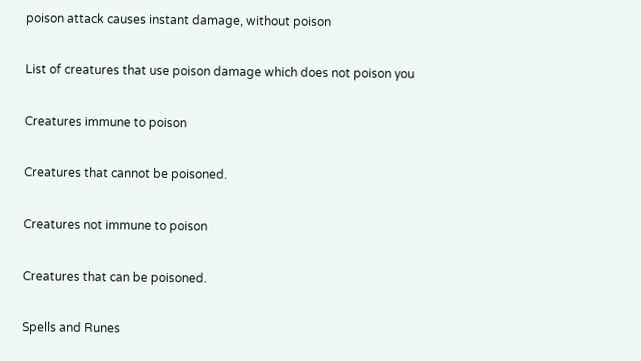poison attack causes instant damage, without poison

List of creatures that use poison damage which does not poison you

Creatures immune to poison

Creatures that cannot be poisoned.

Creatures not immune to poison

Creatures that can be poisoned.

Spells and Runes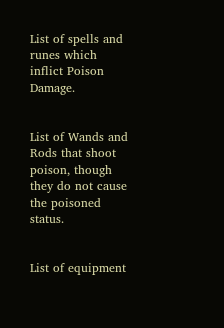List of spells and runes which inflict Poison Damage.


List of Wands and Rods that shoot poison, though they do not cause the poisoned status.


List of equipment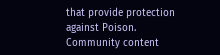that provide protection against Poison.
Community content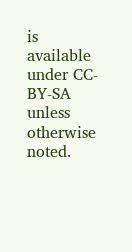is available under CC-BY-SA unless otherwise noted.